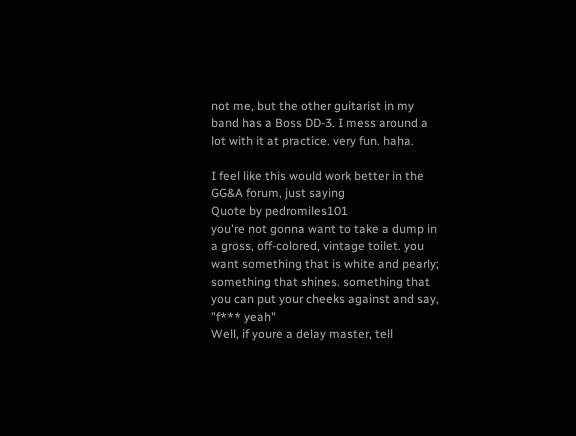not me, but the other guitarist in my band has a Boss DD-3. I mess around a lot with it at practice. very fun. haha.

I feel like this would work better in the GG&A forum, just saying
Quote by pedromiles101
you're not gonna want to take a dump in a gross, off-colored, vintage toilet. you want something that is white and pearly; something that shines. something that you can put your cheeks against and say, "f*** yeah"
Well, if youre a delay master, tell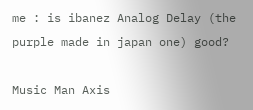me : is ibanez Analog Delay (the purple made in japan one) good?

Music Man Axis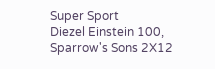Super Sport
Diezel Einstein 100, Sparrow's Sons 2X12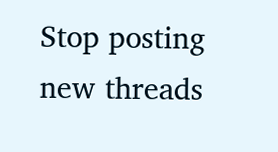Stop posting new threads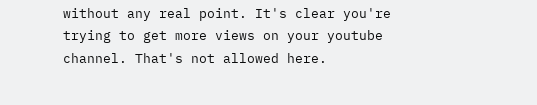without any real point. It's clear you're trying to get more views on your youtube channel. That's not allowed here.